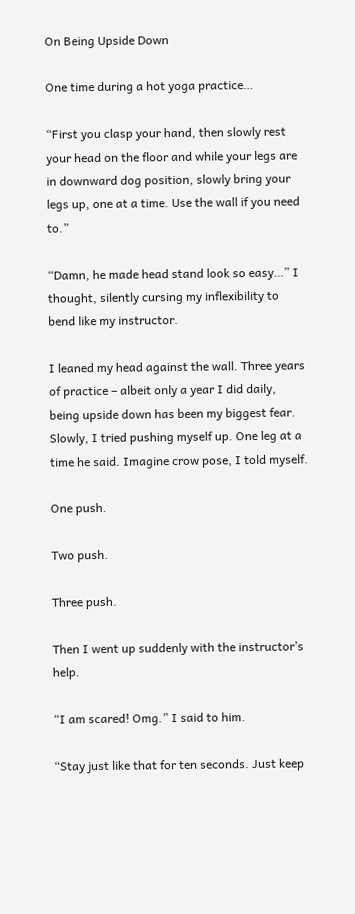On Being Upside Down

One time during a hot yoga practice…

“First you clasp your hand, then slowly rest your head on the floor and while your legs are in downward dog position, slowly bring your legs up, one at a time. Use the wall if you need to.”

“Damn, he made head stand look so easy…” I thought, silently cursing my inflexibility to bend like my instructor.

I leaned my head against the wall. Three years of practice – albeit only a year I did daily, being upside down has been my biggest fear. Slowly, I tried pushing myself up. One leg at a time he said. Imagine crow pose, I told myself.

One push.

Two push.

Three push.

Then I went up suddenly with the instructor’s help.

“I am scared! Omg.” I said to him.

“Stay just like that for ten seconds. Just keep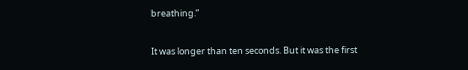breathing.”

It was longer than ten seconds. But it was the first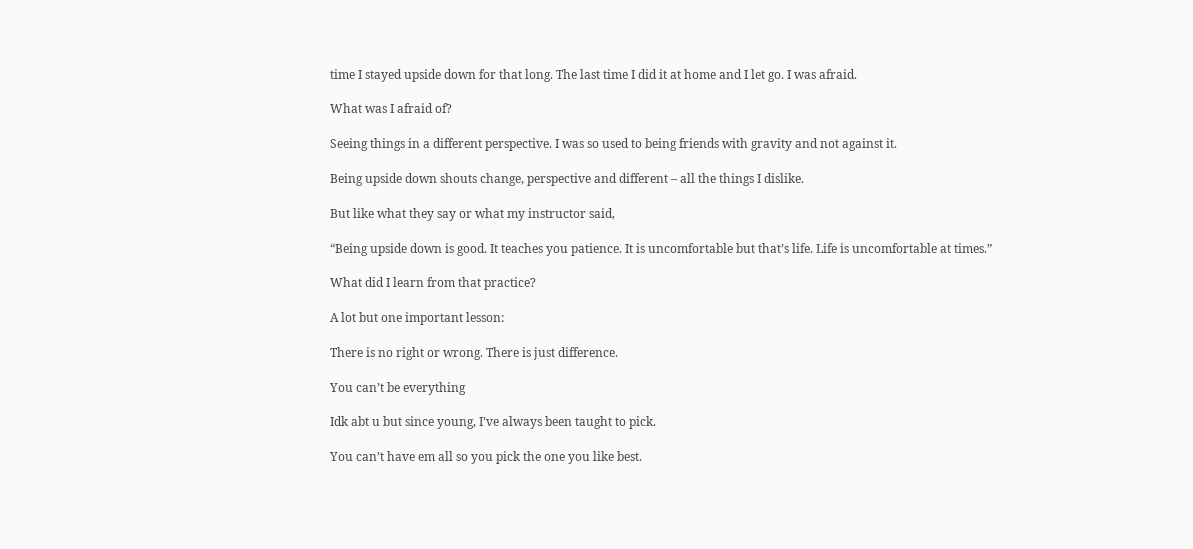time I stayed upside down for that long. The last time I did it at home and I let go. I was afraid.

What was I afraid of?

Seeing things in a different perspective. I was so used to being friends with gravity and not against it.

Being upside down shouts change, perspective and different – all the things I dislike.

But like what they say or what my instructor said,

“Being upside down is good. It teaches you patience. It is uncomfortable but that’s life. Life is uncomfortable at times.”

What did I learn from that practice?

A lot but one important lesson:

There is no right or wrong. There is just difference.

You can’t be everything

Idk abt u but since young, I’ve always been taught to pick.

You can’t have em all so you pick the one you like best.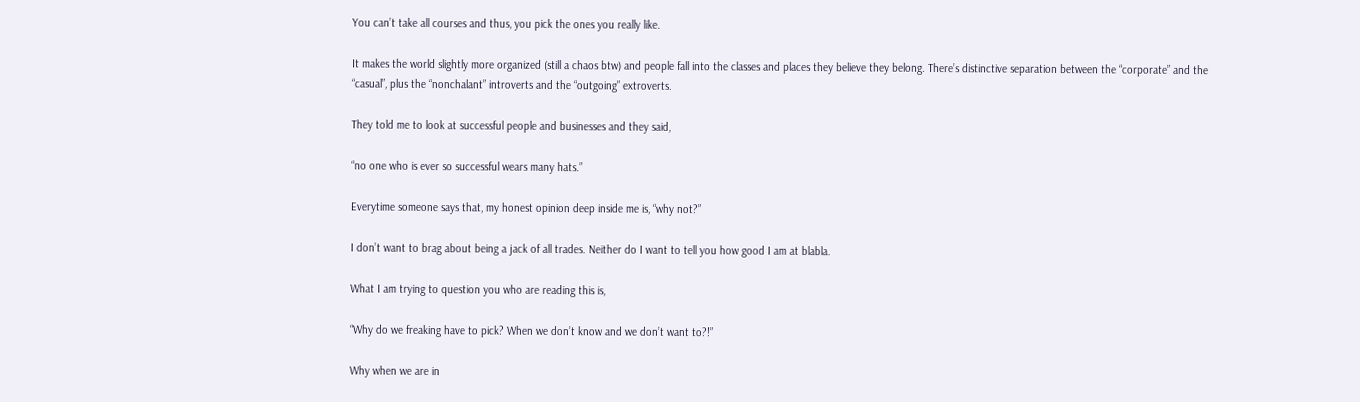You can’t take all courses and thus, you pick the ones you really like.

It makes the world slightly more organized (still a chaos btw) and people fall into the classes and places they believe they belong. There’s distinctive separation between the “corporate” and the “casual”, plus the “nonchalant” introverts and the “outgoing” extroverts.

They told me to look at successful people and businesses and they said,

“no one who is ever so successful wears many hats.”

Everytime someone says that, my honest opinion deep inside me is, “why not?”

I don’t want to brag about being a jack of all trades. Neither do I want to tell you how good I am at blabla.

What I am trying to question you who are reading this is,

“Why do we freaking have to pick? When we don’t know and we don’t want to?!”

Why when we are in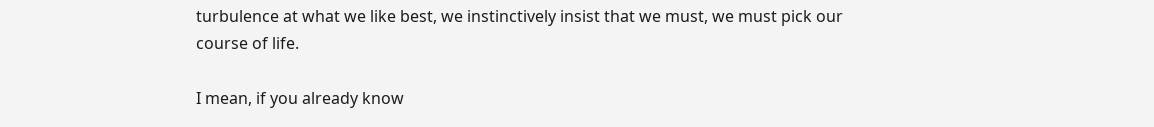turbulence at what we like best, we instinctively insist that we must, we must pick our course of life.

I mean, if you already know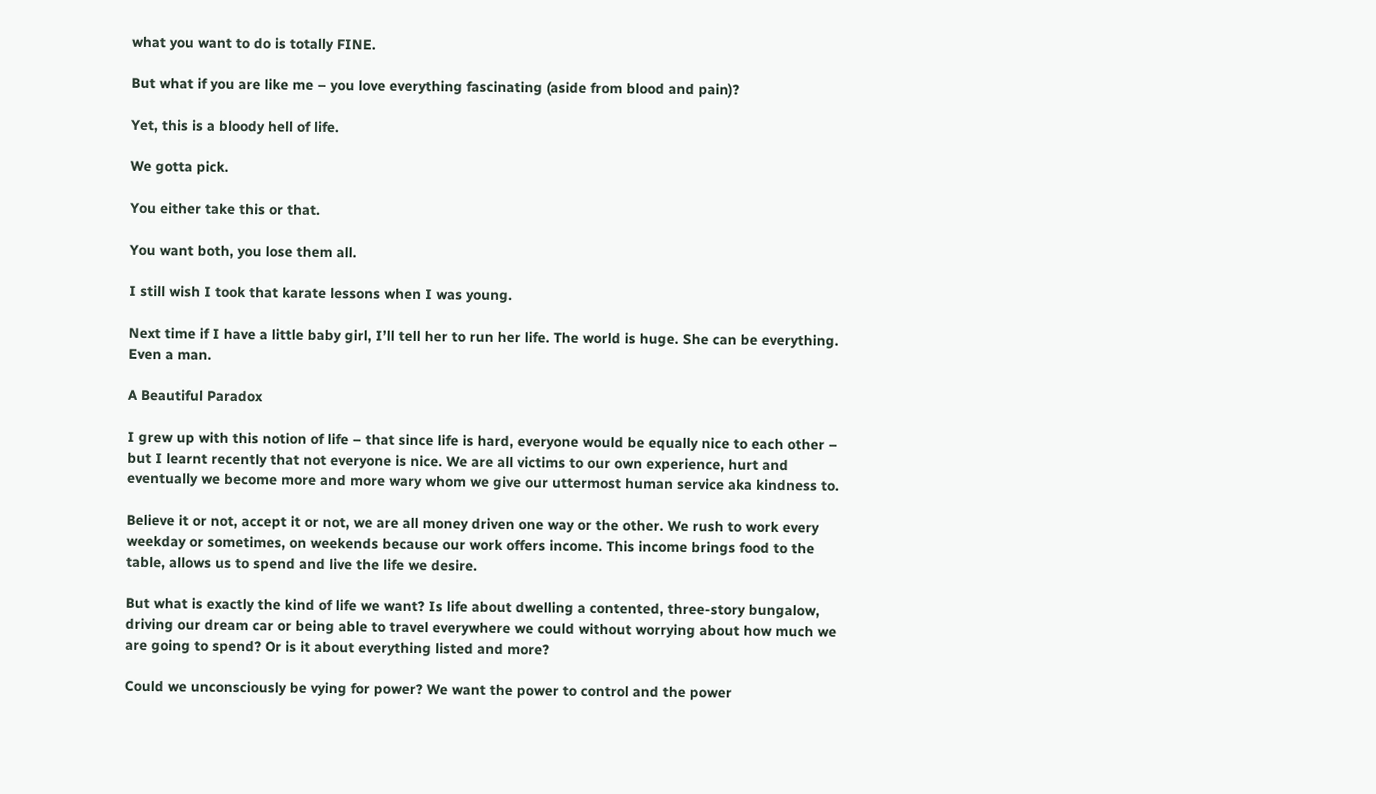what you want to do is totally FINE.

But what if you are like me – you love everything fascinating (aside from blood and pain)?

Yet, this is a bloody hell of life.

We gotta pick.

You either take this or that.

You want both, you lose them all.

I still wish I took that karate lessons when I was young.

Next time if I have a little baby girl, I’ll tell her to run her life. The world is huge. She can be everything. Even a man.

A Beautiful Paradox

I grew up with this notion of life – that since life is hard, everyone would be equally nice to each other – but I learnt recently that not everyone is nice. We are all victims to our own experience, hurt and eventually we become more and more wary whom we give our uttermost human service aka kindness to.

Believe it or not, accept it or not, we are all money driven one way or the other. We rush to work every weekday or sometimes, on weekends because our work offers income. This income brings food to the table, allows us to spend and live the life we desire.

But what is exactly the kind of life we want? Is life about dwelling a contented, three-story bungalow, driving our dream car or being able to travel everywhere we could without worrying about how much we are going to spend? Or is it about everything listed and more?

Could we unconsciously be vying for power? We want the power to control and the power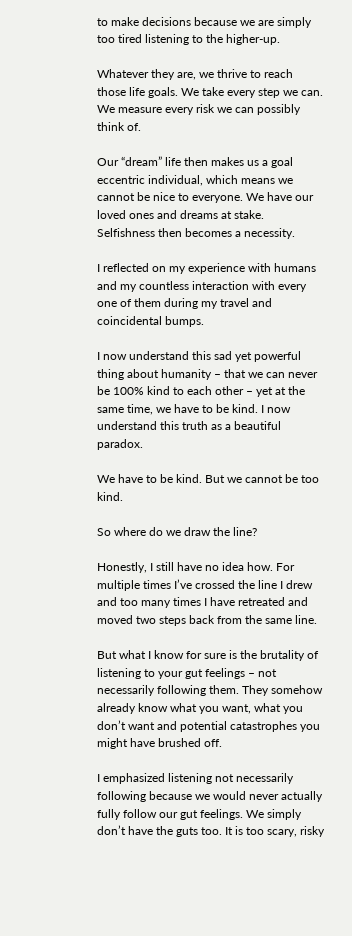to make decisions because we are simply too tired listening to the higher-up.

Whatever they are, we thrive to reach those life goals. We take every step we can. We measure every risk we can possibly think of.

Our “dream” life then makes us a goal eccentric individual, which means we cannot be nice to everyone. We have our loved ones and dreams at stake. Selfishness then becomes a necessity.

I reflected on my experience with humans and my countless interaction with every one of them during my travel and coincidental bumps.

I now understand this sad yet powerful thing about humanity – that we can never be 100% kind to each other – yet at the same time, we have to be kind. I now understand this truth as a beautiful paradox.

We have to be kind. But we cannot be too kind.

So where do we draw the line?

Honestly, I still have no idea how. For multiple times I’ve crossed the line I drew and too many times I have retreated and moved two steps back from the same line.

But what I know for sure is the brutality of listening to your gut feelings – not necessarily following them. They somehow already know what you want, what you don’t want and potential catastrophes you might have brushed off.

I emphasized listening not necessarily following because we would never actually fully follow our gut feelings. We simply don’t have the guts too. It is too scary, risky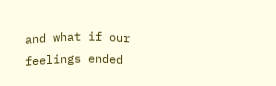and what if our feelings ended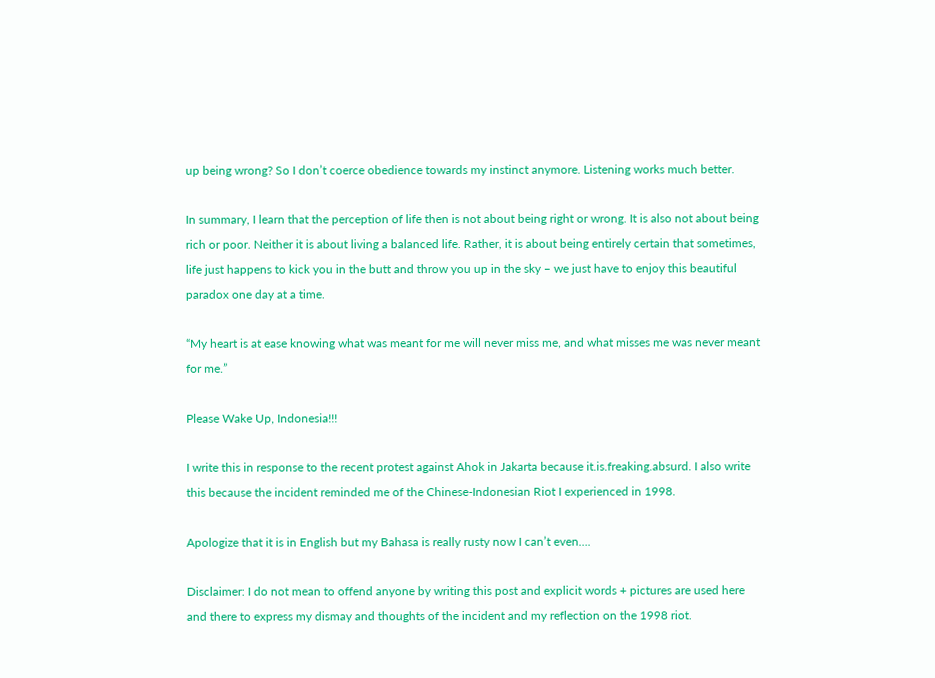up being wrong? So I don’t coerce obedience towards my instinct anymore. Listening works much better.

In summary, I learn that the perception of life then is not about being right or wrong. It is also not about being rich or poor. Neither it is about living a balanced life. Rather, it is about being entirely certain that sometimes, life just happens to kick you in the butt and throw you up in the sky – we just have to enjoy this beautiful paradox one day at a time.

“My heart is at ease knowing what was meant for me will never miss me, and what misses me was never meant for me.”

Please Wake Up, Indonesia!!!

I write this in response to the recent protest against Ahok in Jakarta because it.is.freaking.absurd. I also write this because the incident reminded me of the Chinese-Indonesian Riot I experienced in 1998.

Apologize that it is in English but my Bahasa is really rusty now I can’t even….

Disclaimer: I do not mean to offend anyone by writing this post and explicit words + pictures are used here and there to express my dismay and thoughts of the incident and my reflection on the 1998 riot.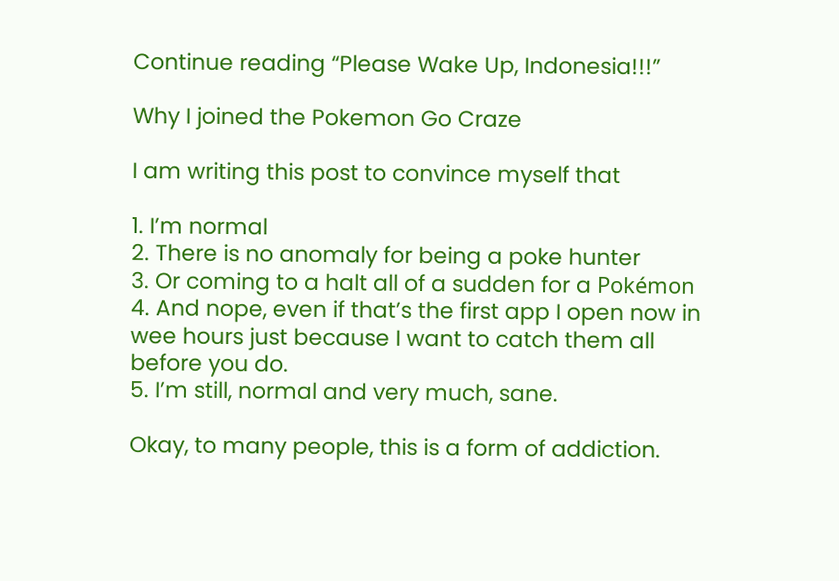Continue reading “Please Wake Up, Indonesia!!!”

Why I joined the Pokemon Go Craze

I am writing this post to convince myself that

1. I’m normal
2. There is no anomaly for being a poke hunter
3. Or coming to a halt all of a sudden for a Pokémon
4. And nope, even if that’s the first app I open now in wee hours just because I want to catch them all before you do.
5. I’m still, normal and very much, sane.

Okay, to many people, this is a form of addiction.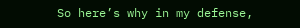So here’s why in my defense,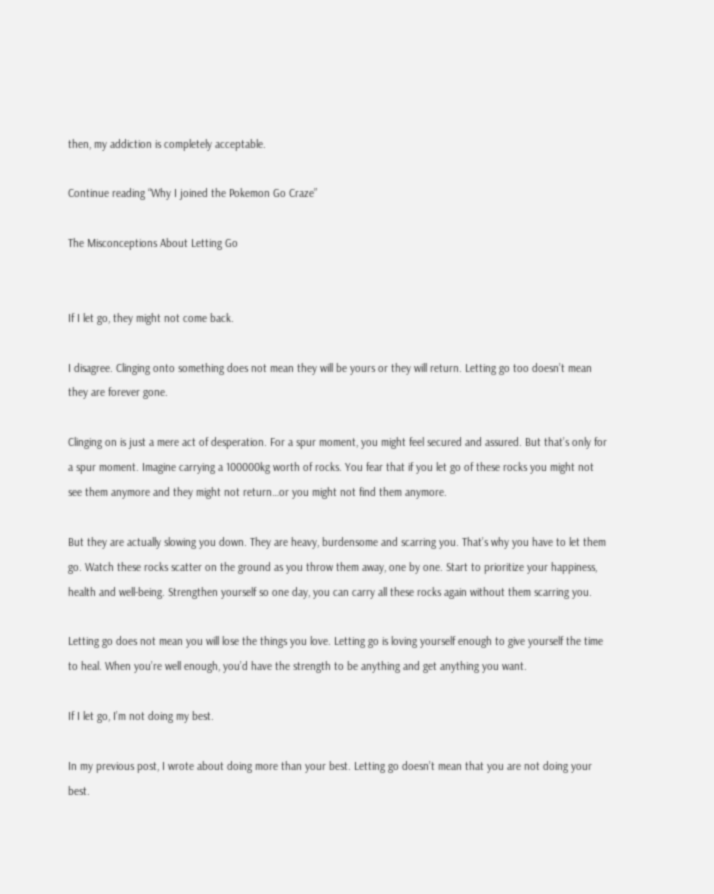then, my addiction is completely acceptable.

Continue reading “Why I joined the Pokemon Go Craze”

The Misconceptions About Letting Go


If I let go, they might not come back.

I disagree. Clinging onto something does not mean they will be yours or they will return. Letting go too doesn’t mean they are forever gone.

Clinging on is just a mere act of desperation. For a spur moment, you might feel secured and assured. But that’s only for a spur moment. Imagine carrying a 100000kg worth of rocks. You fear that if you let go of these rocks you might not see them anymore and they might not return…or you might not find them anymore.

But they are actually slowing you down. They are heavy, burdensome and scarring you. That’s why you have to let them go. Watch these rocks scatter on the ground as you throw them away, one by one. Start to prioritize your happiness, health and well-being. Strengthen yourself so one day, you can carry all these rocks again without them scarring you.

Letting go does not mean you will lose the things you love. Letting go is loving yourself enough to give yourself the time to heal. When you’re well enough, you’d have the strength to be anything and get anything you want.

If I let go, I’m not doing my best.

In my previous post, I wrote about doing more than your best. Letting go doesn’t mean that you are not doing your best.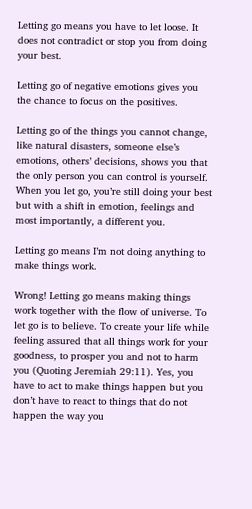Letting go means you have to let loose. It does not contradict or stop you from doing your best.

Letting go of negative emotions gives you the chance to focus on the positives.

Letting go of the things you cannot change, like natural disasters, someone else’s emotions, others’ decisions, shows you that the only person you can control is yourself. When you let go, you’re still doing your best but with a shift in emotion, feelings and most importantly, a different you.

Letting go means I’m not doing anything to make things work.

Wrong! Letting go means making things work together with the flow of universe. To let go is to believe. To create your life while feeling assured that all things work for your goodness, to prosper you and not to harm you (Quoting Jeremiah 29:11). Yes, you have to act to make things happen but you don’t have to react to things that do not happen the way you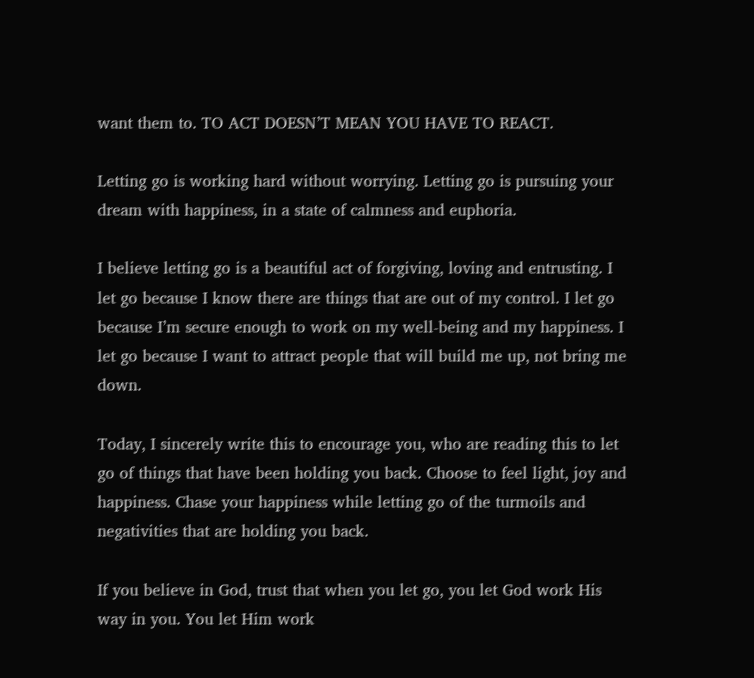want them to. TO ACT DOESN’T MEAN YOU HAVE TO REACT.

Letting go is working hard without worrying. Letting go is pursuing your dream with happiness, in a state of calmness and euphoria.

I believe letting go is a beautiful act of forgiving, loving and entrusting. I let go because I know there are things that are out of my control. I let go because I’m secure enough to work on my well-being and my happiness. I let go because I want to attract people that will build me up, not bring me down.

Today, I sincerely write this to encourage you, who are reading this to let go of things that have been holding you back. Choose to feel light, joy and happiness. Chase your happiness while letting go of the turmoils and negativities that are holding you back.

If you believe in God, trust that when you let go, you let God work His way in you. You let Him work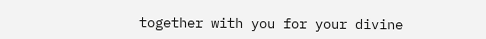together with you for your divine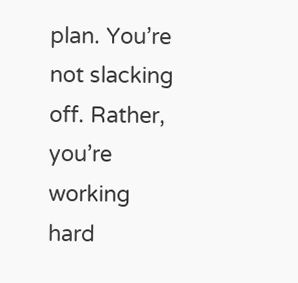plan. You’re not slacking off. Rather, you’re working hard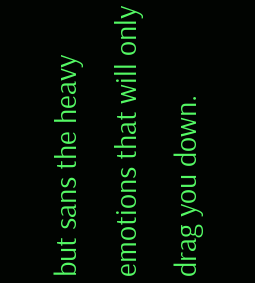but sans the heavy emotions that will only drag you down.